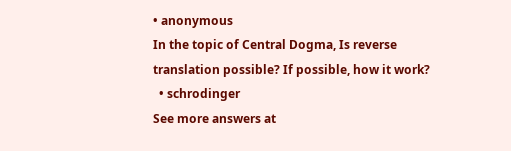• anonymous
In the topic of Central Dogma, Is reverse translation possible? If possible, how it work?
  • schrodinger
See more answers at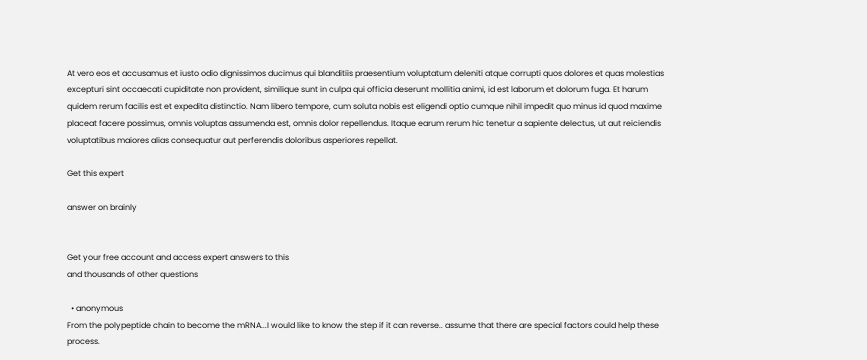At vero eos et accusamus et iusto odio dignissimos ducimus qui blanditiis praesentium voluptatum deleniti atque corrupti quos dolores et quas molestias excepturi sint occaecati cupiditate non provident, similique sunt in culpa qui officia deserunt mollitia animi, id est laborum et dolorum fuga. Et harum quidem rerum facilis est et expedita distinctio. Nam libero tempore, cum soluta nobis est eligendi optio cumque nihil impedit quo minus id quod maxime placeat facere possimus, omnis voluptas assumenda est, omnis dolor repellendus. Itaque earum rerum hic tenetur a sapiente delectus, ut aut reiciendis voluptatibus maiores alias consequatur aut perferendis doloribus asperiores repellat.

Get this expert

answer on brainly


Get your free account and access expert answers to this
and thousands of other questions

  • anonymous
From the polypeptide chain to become the mRNA...I would like to know the step if it can reverse.. assume that there are special factors could help these process.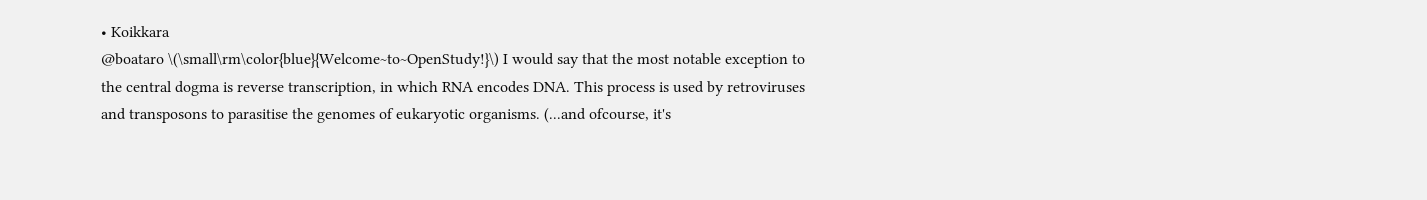• Koikkara
@boataro \(\small\rm\color{blue}{Welcome~to~OpenStudy!}\) I would say that the most notable exception to the central dogma is reverse transcription, in which RNA encodes DNA. This process is used by retroviruses and transposons to parasitise the genomes of eukaryotic organisms. (...and ofcourse, it's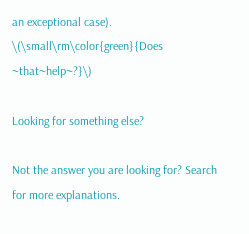an exceptional case). \(\small\rm\color{green}{Does ~that~help~?}\)

Looking for something else?

Not the answer you are looking for? Search for more explanations.